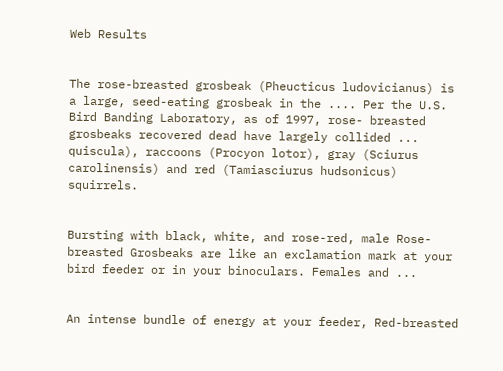Web Results


The rose-breasted grosbeak (Pheucticus ludovicianus) is a large, seed-eating grosbeak in the .... Per the U.S. Bird Banding Laboratory, as of 1997, rose- breasted grosbeaks recovered dead have largely collided ... quiscula), raccoons (Procyon lotor), gray (Sciurus carolinensis) and red (Tamiasciurus hudsonicus) squirrels.


Bursting with black, white, and rose-red, male Rose-breasted Grosbeaks are like an exclamation mark at your bird feeder or in your binoculars. Females and ...


An intense bundle of energy at your feeder, Red-breasted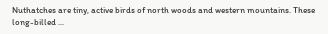Nuthatches are tiny, active birds of north woods and western mountains. These long-billed ...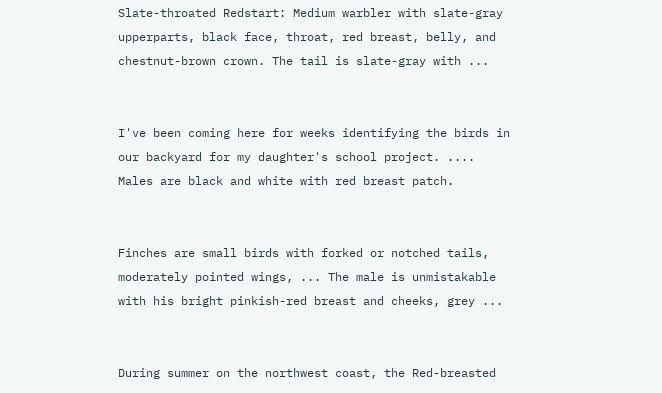Slate-throated Redstart: Medium warbler with slate-gray upperparts, black face, throat, red breast, belly, and chestnut-brown crown. The tail is slate-gray with ...


I've been coming here for weeks identifying the birds in our backyard for my daughter's school project. .... Males are black and white with red breast patch.


Finches are small birds with forked or notched tails, moderately pointed wings, ... The male is unmistakable with his bright pinkish-red breast and cheeks, grey ...


During summer on the northwest coast, the Red-breasted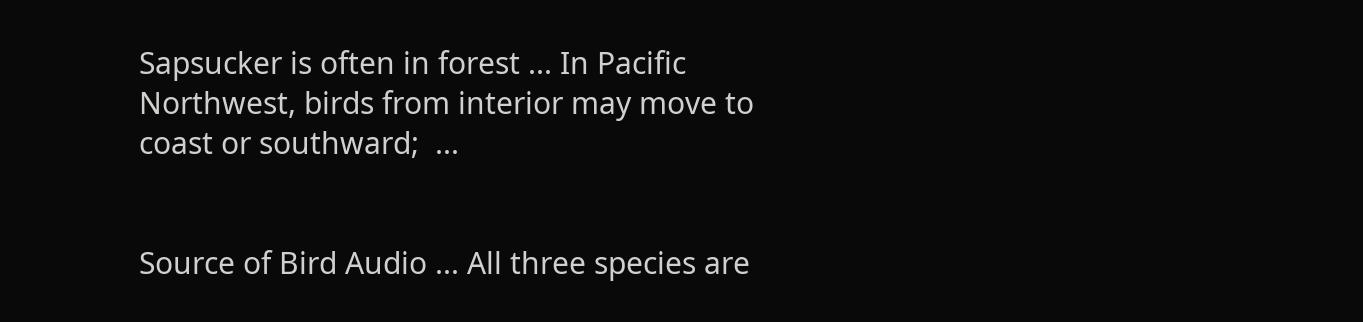Sapsucker is often in forest ... In Pacific Northwest, birds from interior may move to coast or southward;  ...


Source of Bird Audio ... All three species are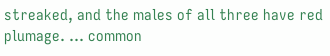streaked, and the males of all three have red plumage. ... common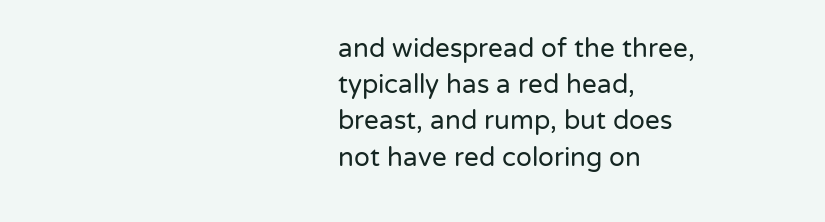and widespread of the three, typically has a red head, breast, and rump, but does not have red coloring on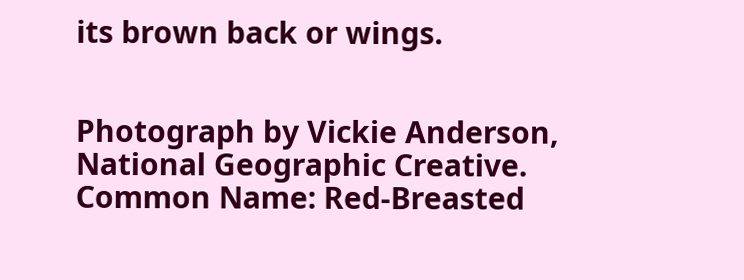its brown back or wings.


Photograph by Vickie Anderson, National Geographic Creative. Common Name: Red-Breasted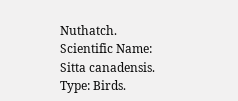Nuthatch. Scientific Name: Sitta canadensis. Type: Birds.